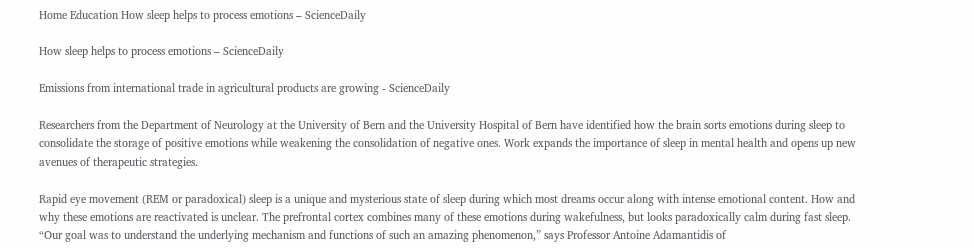Home Education How sleep helps to process emotions – ScienceDaily

How sleep helps to process emotions – ScienceDaily

Emissions from international trade in agricultural products are growing - ScienceDaily

Researchers from the Department of Neurology at the University of Bern and the University Hospital of Bern have identified how the brain sorts emotions during sleep to consolidate the storage of positive emotions while weakening the consolidation of negative ones. Work expands the importance of sleep in mental health and opens up new avenues of therapeutic strategies.

Rapid eye movement (REM or paradoxical) sleep is a unique and mysterious state of sleep during which most dreams occur along with intense emotional content. How and why these emotions are reactivated is unclear. The prefrontal cortex combines many of these emotions during wakefulness, but looks paradoxically calm during fast sleep. “Our goal was to understand the underlying mechanism and functions of such an amazing phenomenon,” says Professor Antoine Adamantidis of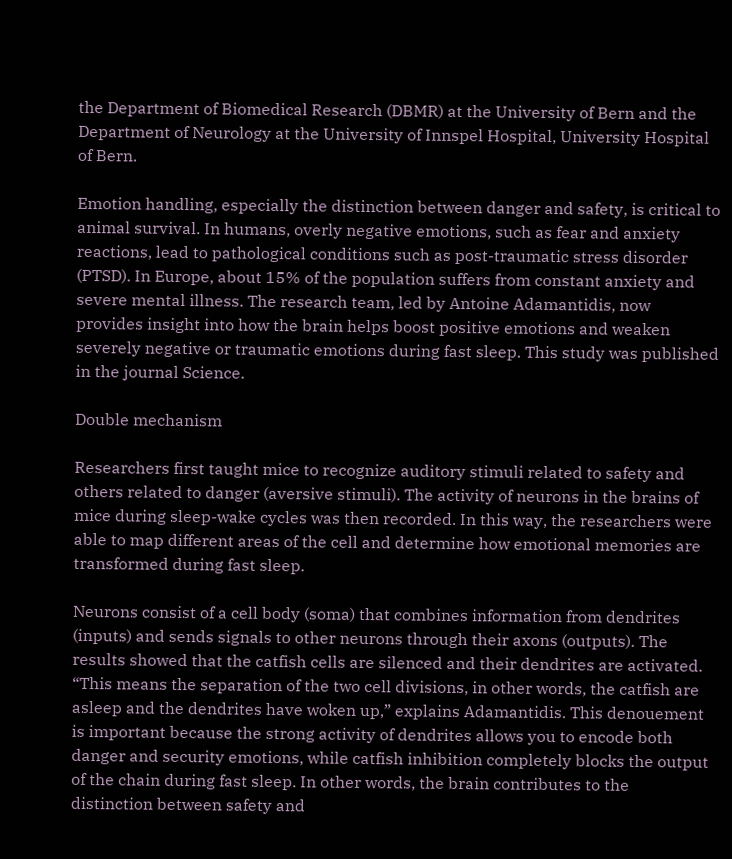the Department of Biomedical Research (DBMR) at the University of Bern and the Department of Neurology at the University of Innspel Hospital, University Hospital of Bern.

Emotion handling, especially the distinction between danger and safety, is critical to animal survival. In humans, overly negative emotions, such as fear and anxiety reactions, lead to pathological conditions such as post-traumatic stress disorder (PTSD). In Europe, about 15% of the population suffers from constant anxiety and severe mental illness. The research team, led by Antoine Adamantidis, now provides insight into how the brain helps boost positive emotions and weaken severely negative or traumatic emotions during fast sleep. This study was published in the journal Science.

Double mechanism

Researchers first taught mice to recognize auditory stimuli related to safety and others related to danger (aversive stimuli). The activity of neurons in the brains of mice during sleep-wake cycles was then recorded. In this way, the researchers were able to map different areas of the cell and determine how emotional memories are transformed during fast sleep.

Neurons consist of a cell body (soma) that combines information from dendrites (inputs) and sends signals to other neurons through their axons (outputs). The results showed that the catfish cells are silenced and their dendrites are activated. “This means the separation of the two cell divisions, in other words, the catfish are asleep and the dendrites have woken up,” explains Adamantidis. This denouement is important because the strong activity of dendrites allows you to encode both danger and security emotions, while catfish inhibition completely blocks the output of the chain during fast sleep. In other words, the brain contributes to the distinction between safety and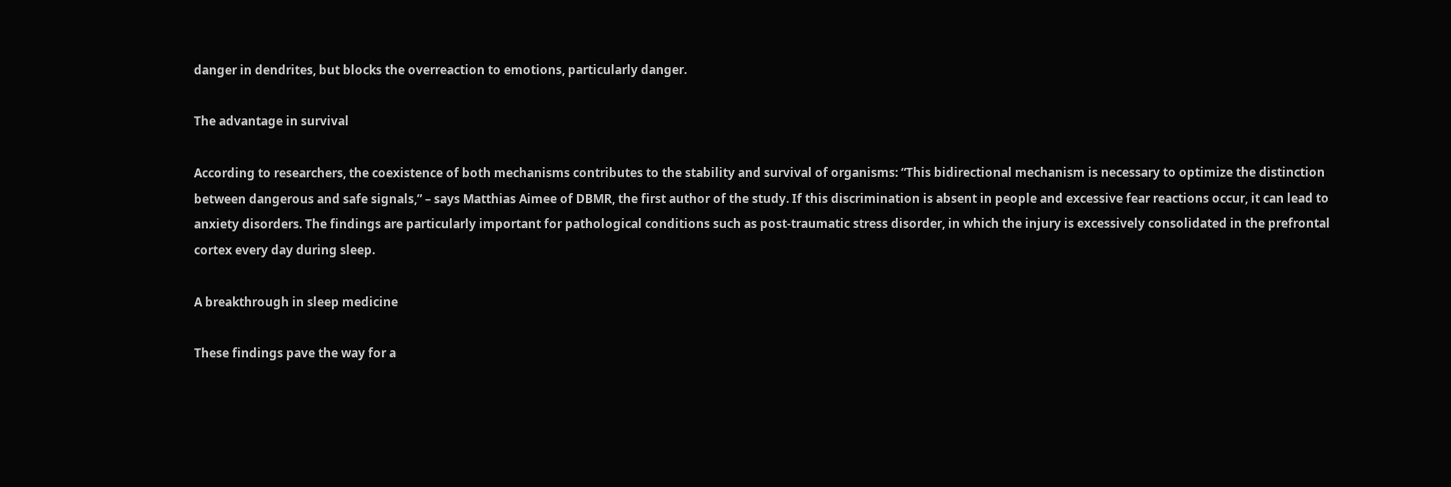danger in dendrites, but blocks the overreaction to emotions, particularly danger.

The advantage in survival

According to researchers, the coexistence of both mechanisms contributes to the stability and survival of organisms: “This bidirectional mechanism is necessary to optimize the distinction between dangerous and safe signals,” – says Matthias Aimee of DBMR, the first author of the study. If this discrimination is absent in people and excessive fear reactions occur, it can lead to anxiety disorders. The findings are particularly important for pathological conditions such as post-traumatic stress disorder, in which the injury is excessively consolidated in the prefrontal cortex every day during sleep.

A breakthrough in sleep medicine

These findings pave the way for a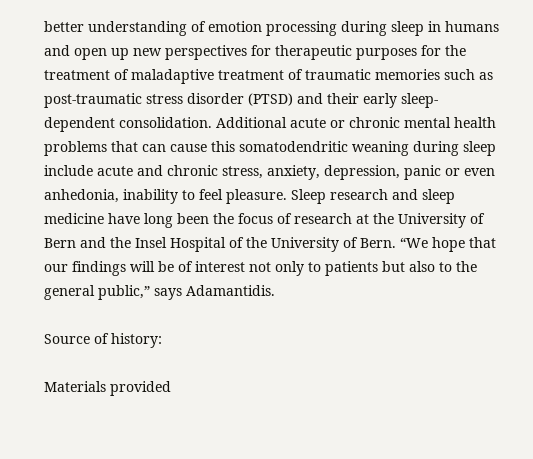better understanding of emotion processing during sleep in humans and open up new perspectives for therapeutic purposes for the treatment of maladaptive treatment of traumatic memories such as post-traumatic stress disorder (PTSD) and their early sleep-dependent consolidation. Additional acute or chronic mental health problems that can cause this somatodendritic weaning during sleep include acute and chronic stress, anxiety, depression, panic or even anhedonia, inability to feel pleasure. Sleep research and sleep medicine have long been the focus of research at the University of Bern and the Insel Hospital of the University of Bern. “We hope that our findings will be of interest not only to patients but also to the general public,” says Adamantidis.

Source of history:

Materials provided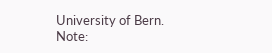University of Bern. Note: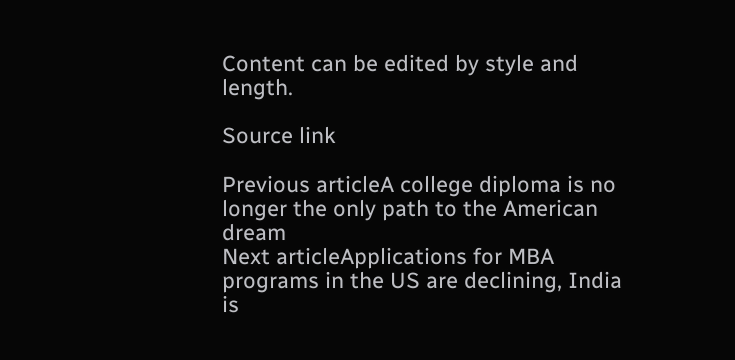Content can be edited by style and length.

Source link

Previous articleA college diploma is no longer the only path to the American dream
Next articleApplications for MBA programs in the US are declining, India is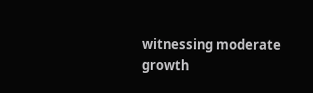witnessing moderate growth